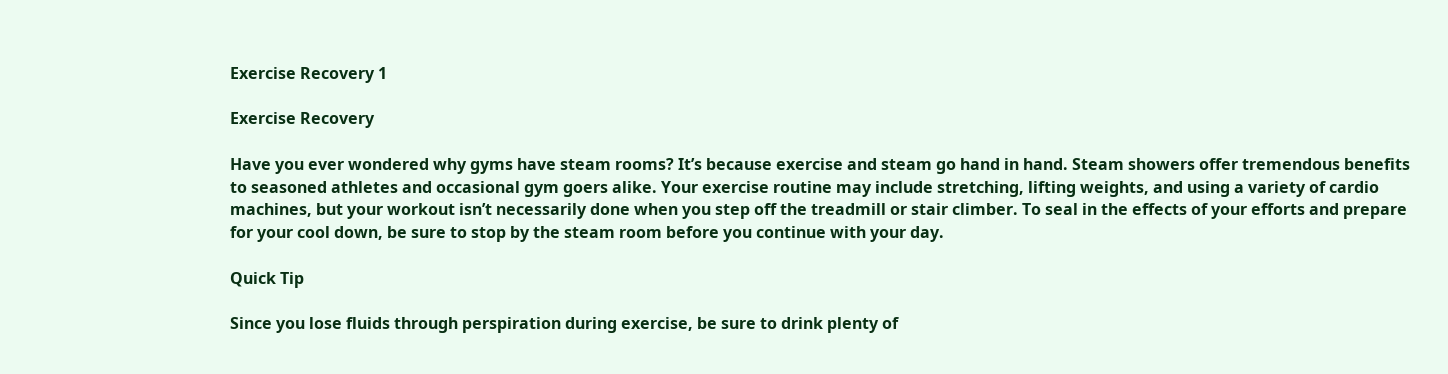Exercise Recovery 1

Exercise Recovery

Have you ever wondered why gyms have steam rooms? It’s because exercise and steam go hand in hand. Steam showers offer tremendous benefits to seasoned athletes and occasional gym goers alike. Your exercise routine may include stretching, lifting weights, and using a variety of cardio machines, but your workout isn’t necessarily done when you step off the treadmill or stair climber. To seal in the effects of your efforts and prepare for your cool down, be sure to stop by the steam room before you continue with your day.

Quick Tip

Since you lose fluids through perspiration during exercise, be sure to drink plenty of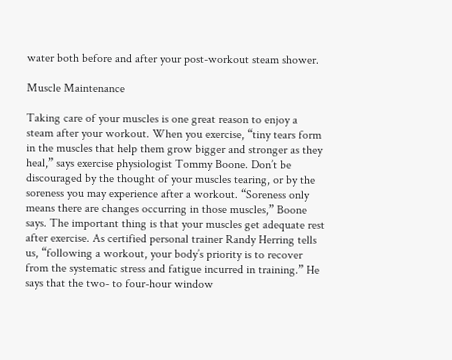water both before and after your post-workout steam shower.

Muscle Maintenance

Taking care of your muscles is one great reason to enjoy a steam after your workout. When you exercise, “tiny tears form in the muscles that help them grow bigger and stronger as they heal,” says exercise physiologist Tommy Boone. Don’t be discouraged by the thought of your muscles tearing, or by the soreness you may experience after a workout. “Soreness only means there are changes occurring in those muscles,” Boone says. The important thing is that your muscles get adequate rest after exercise. As certified personal trainer Randy Herring tells us, “following a workout, your body’s priority is to recover from the systematic stress and fatigue incurred in training.” He says that the two- to four-hour window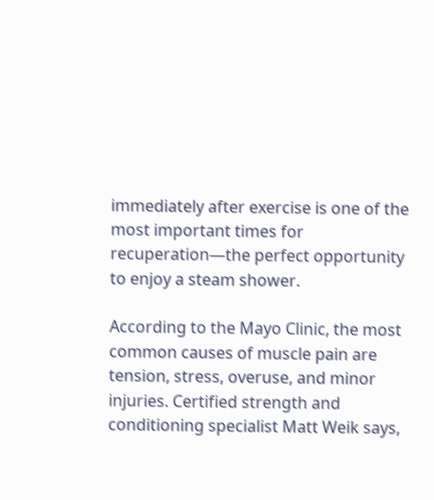immediately after exercise is one of the most important times for recuperation—the perfect opportunity to enjoy a steam shower.

According to the Mayo Clinic, the most common causes of muscle pain are tension, stress, overuse, and minor injuries. Certified strength and conditioning specialist Matt Weik says,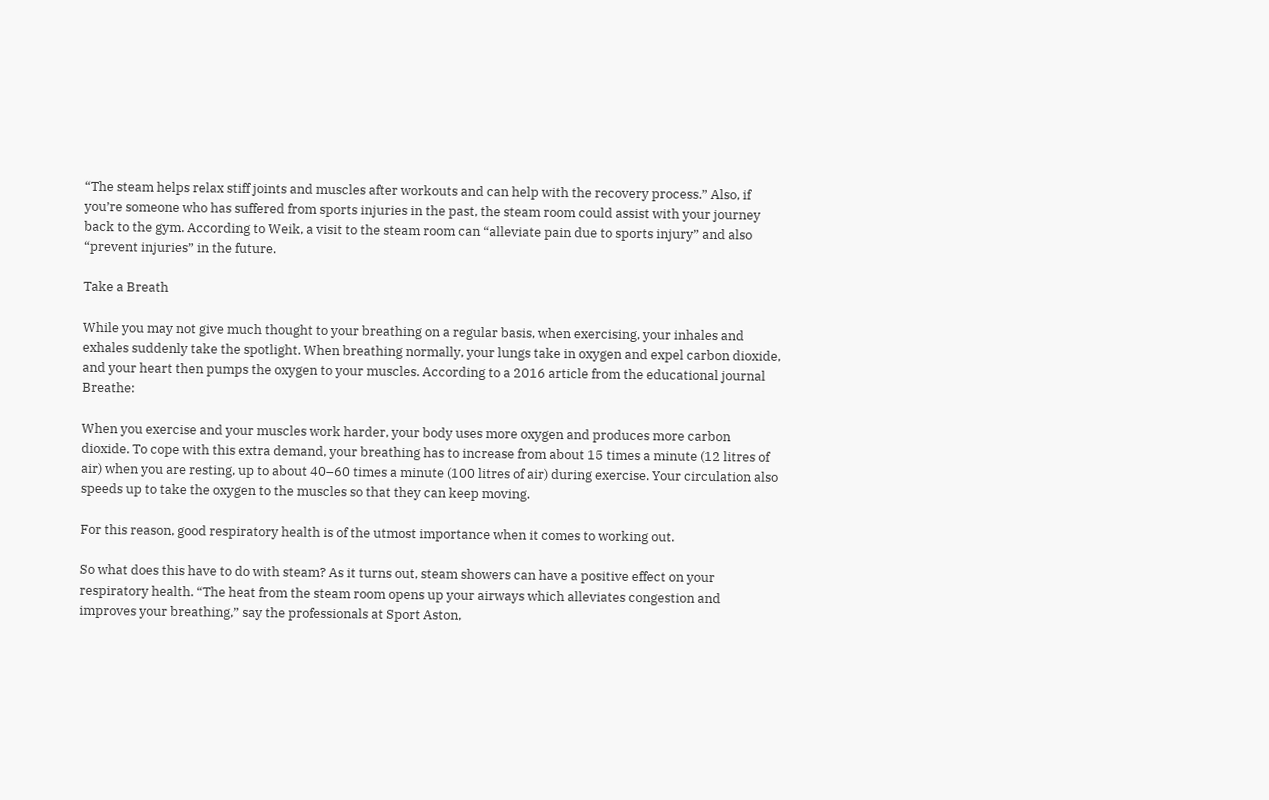“The steam helps relax stiff joints and muscles after workouts and can help with the recovery process.” Also, if you’re someone who has suffered from sports injuries in the past, the steam room could assist with your journey back to the gym. According to Weik, a visit to the steam room can “alleviate pain due to sports injury” and also “prevent injuries” in the future.

Take a Breath

While you may not give much thought to your breathing on a regular basis, when exercising, your inhales and exhales suddenly take the spotlight. When breathing normally, your lungs take in oxygen and expel carbon dioxide, and your heart then pumps the oxygen to your muscles. According to a 2016 article from the educational journal Breathe:

When you exercise and your muscles work harder, your body uses more oxygen and produces more carbon dioxide. To cope with this extra demand, your breathing has to increase from about 15 times a minute (12 litres of air) when you are resting, up to about 40–60 times a minute (100 litres of air) during exercise. Your circulation also speeds up to take the oxygen to the muscles so that they can keep moving.

For this reason, good respiratory health is of the utmost importance when it comes to working out.

So what does this have to do with steam? As it turns out, steam showers can have a positive effect on your respiratory health. “The heat from the steam room opens up your airways which alleviates congestion and improves your breathing,” say the professionals at Sport Aston,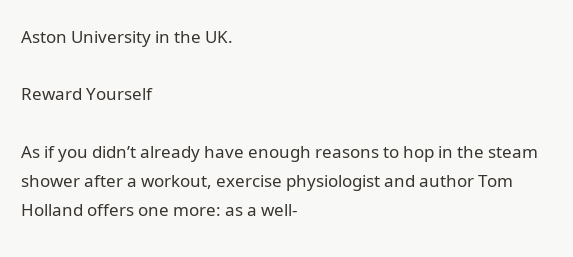Aston University in the UK.

Reward Yourself

As if you didn’t already have enough reasons to hop in the steam shower after a workout, exercise physiologist and author Tom Holland offers one more: as a well-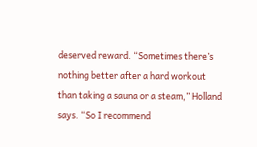deserved reward. “Sometimes there’s nothing better after a hard workout than taking a sauna or a steam,” Holland says. “So I recommend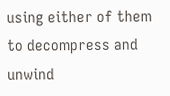using either of them to decompress and unwind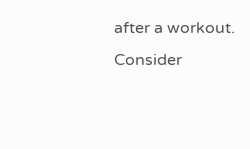after a workout. Consider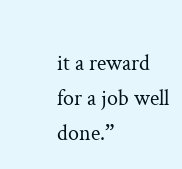it a reward for a job well done.”